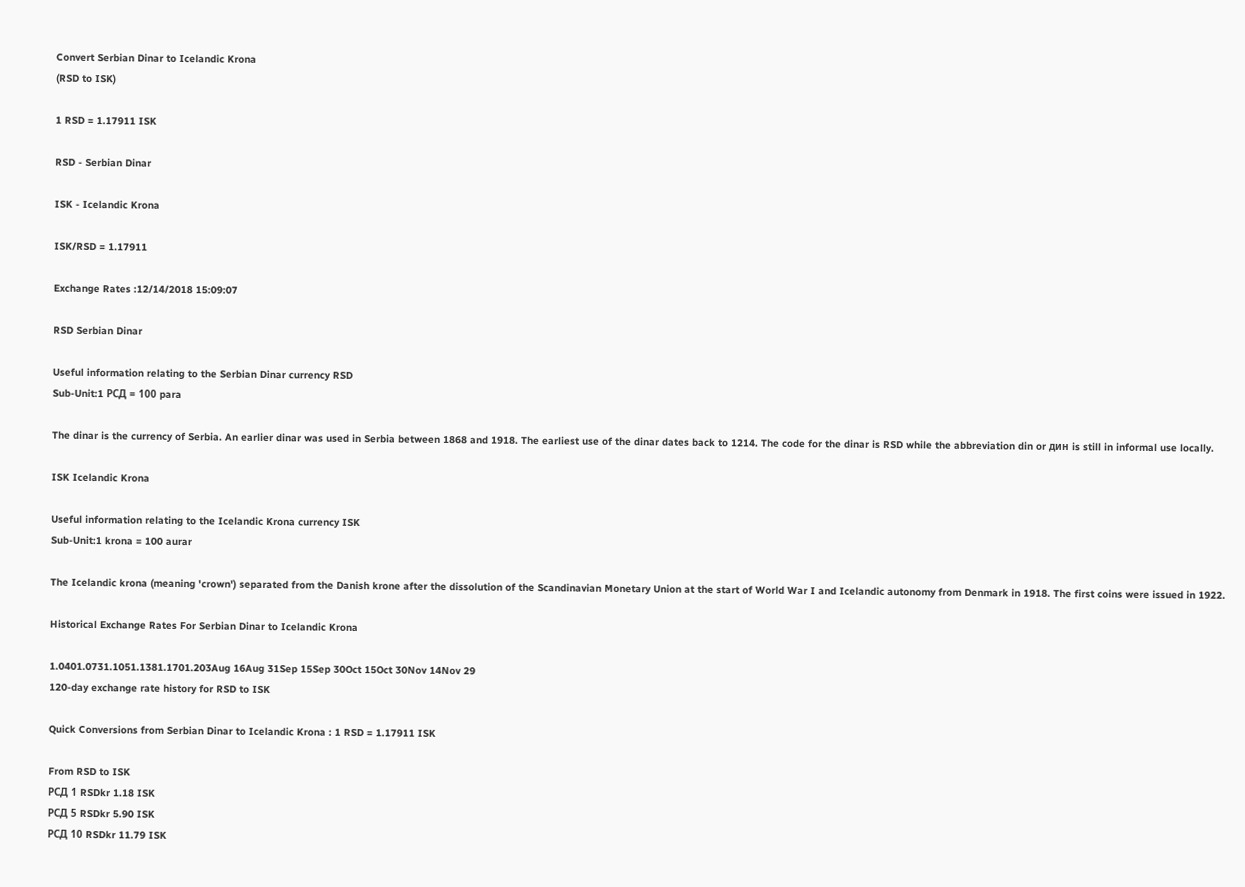Convert Serbian Dinar to Icelandic Krona
(RSD to ISK)

1 RSD = 1.17911 ISK

RSD - Serbian Dinar

ISK - Icelandic Krona

ISK/RSD = 1.17911

Exchange Rates :12/14/2018 15:09:07

RSD Serbian Dinar

Useful information relating to the Serbian Dinar currency RSD
Sub-Unit:1 РСД = 100 para

The dinar is the currency of Serbia. An earlier dinar was used in Serbia between 1868 and 1918. The earliest use of the dinar dates back to 1214. The code for the dinar is RSD while the abbreviation din or дин is still in informal use locally.

ISK Icelandic Krona

Useful information relating to the Icelandic Krona currency ISK
Sub-Unit:1 krona = 100 aurar

The Icelandic krona (meaning 'crown') separated from the Danish krone after the dissolution of the Scandinavian Monetary Union at the start of World War I and Icelandic autonomy from Denmark in 1918. The first coins were issued in 1922.

Historical Exchange Rates For Serbian Dinar to Icelandic Krona

1.0401.0731.1051.1381.1701.203Aug 16Aug 31Sep 15Sep 30Oct 15Oct 30Nov 14Nov 29
120-day exchange rate history for RSD to ISK

Quick Conversions from Serbian Dinar to Icelandic Krona : 1 RSD = 1.17911 ISK

From RSD to ISK
РСД 1 RSDkr 1.18 ISK
РСД 5 RSDkr 5.90 ISK
РСД 10 RSDkr 11.79 ISK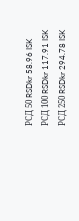РСД 50 RSDkr 58.96 ISK
РСД 100 RSDkr 117.91 ISK
РСД 250 RSDkr 294.78 ISK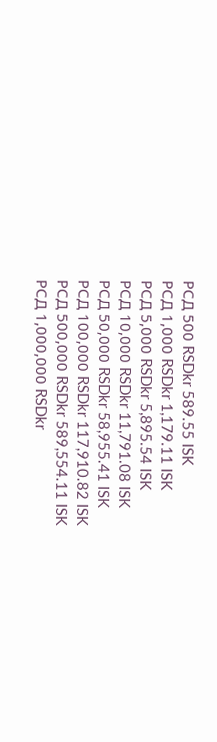РСД 500 RSDkr 589.55 ISK
РСД 1,000 RSDkr 1,179.11 ISK
РСД 5,000 RSDkr 5,895.54 ISK
РСД 10,000 RSDkr 11,791.08 ISK
РСД 50,000 RSDkr 58,955.41 ISK
РСД 100,000 RSDkr 117,910.82 ISK
РСД 500,000 RSDkr 589,554.11 ISK
РСД 1,000,000 RSDkr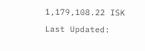1,179,108.22 ISK
Last Updated: